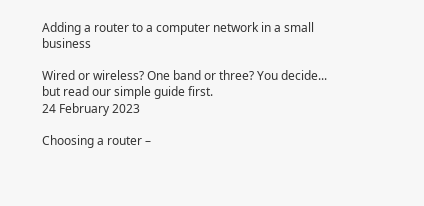Adding a router to a computer network in a small business

Wired or wireless? One band or three? You decide... but read our simple guide first.
24 February 2023

Choosing a router –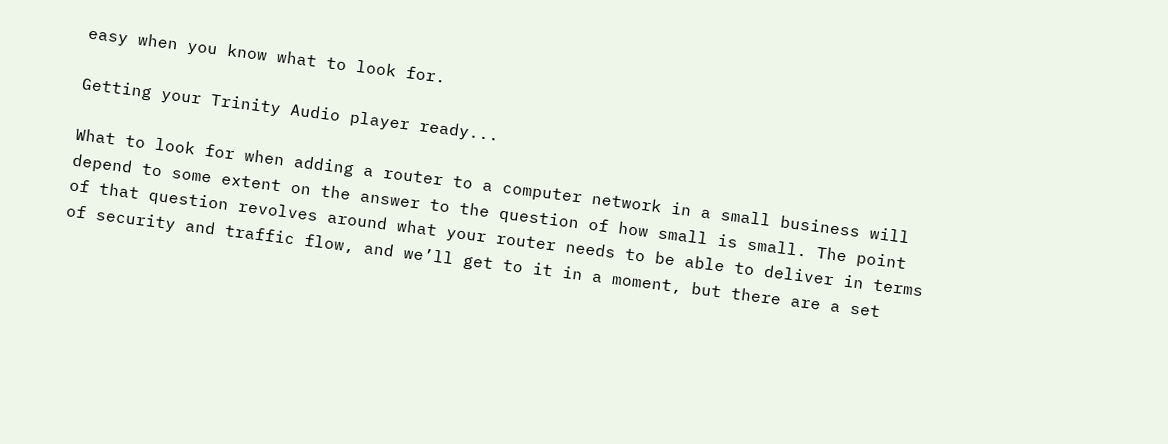easy when you know what to look for.

Getting your Trinity Audio player ready...

What to look for when adding a router to a computer network in a small business will depend to some extent on the answer to the question of how small is small. The point of that question revolves around what your router needs to be able to deliver in terms of security and traffic flow, and we’ll get to it in a moment, but there are a set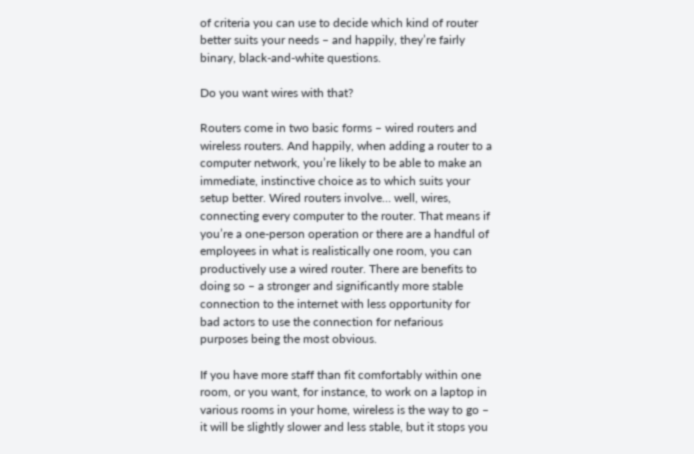of criteria you can use to decide which kind of router better suits your needs – and happily, they’re fairly binary, black-and-white questions.

Do you want wires with that?

Routers come in two basic forms – wired routers and wireless routers. And happily, when adding a router to a computer network, you’re likely to be able to make an immediate, instinctive choice as to which suits your setup better. Wired routers involve… well, wires, connecting every computer to the router. That means if you’re a one-person operation or there are a handful of employees in what is realistically one room, you can productively use a wired router. There are benefits to doing so – a stronger and significantly more stable connection to the internet with less opportunity for bad actors to use the connection for nefarious purposes being the most obvious.

If you have more staff than fit comfortably within one room, or you want, for instance, to work on a laptop in various rooms in your home, wireless is the way to go – it will be slightly slower and less stable, but it stops you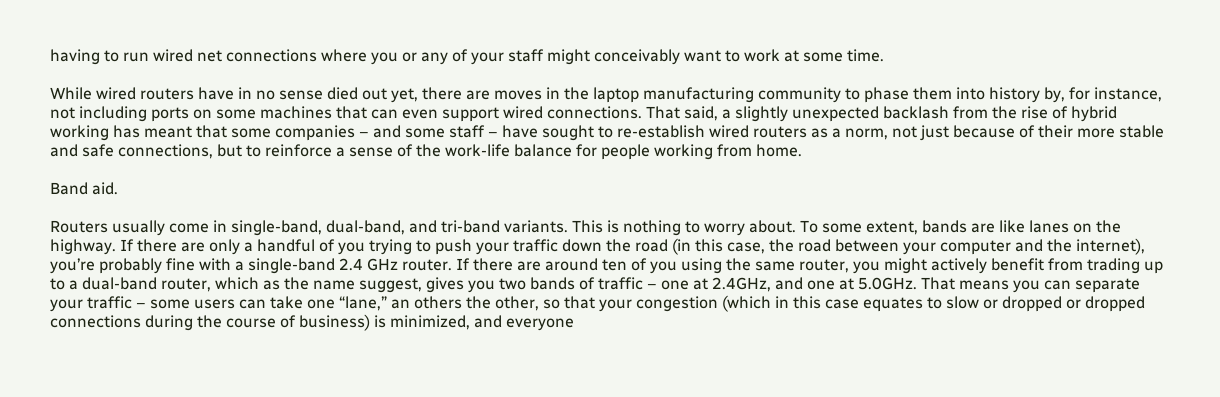having to run wired net connections where you or any of your staff might conceivably want to work at some time.

While wired routers have in no sense died out yet, there are moves in the laptop manufacturing community to phase them into history by, for instance, not including ports on some machines that can even support wired connections. That said, a slightly unexpected backlash from the rise of hybrid working has meant that some companies – and some staff – have sought to re-establish wired routers as a norm, not just because of their more stable and safe connections, but to reinforce a sense of the work-life balance for people working from home.

Band aid.

Routers usually come in single-band, dual-band, and tri-band variants. This is nothing to worry about. To some extent, bands are like lanes on the highway. If there are only a handful of you trying to push your traffic down the road (in this case, the road between your computer and the internet), you’re probably fine with a single-band 2.4 GHz router. If there are around ten of you using the same router, you might actively benefit from trading up to a dual-band router, which as the name suggest, gives you two bands of traffic – one at 2.4GHz, and one at 5.0GHz. That means you can separate your traffic – some users can take one “lane,” an others the other, so that your congestion (which in this case equates to slow or dropped or dropped connections during the course of business) is minimized, and everyone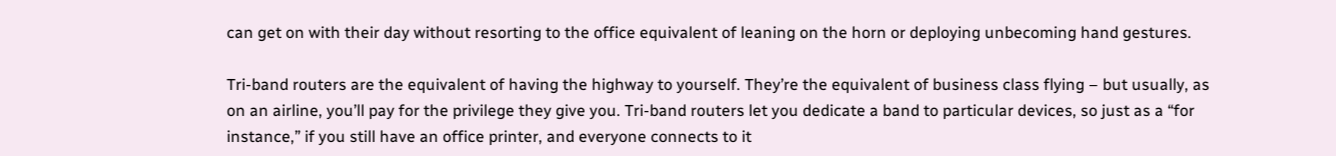can get on with their day without resorting to the office equivalent of leaning on the horn or deploying unbecoming hand gestures.

Tri-band routers are the equivalent of having the highway to yourself. They’re the equivalent of business class flying – but usually, as on an airline, you’ll pay for the privilege they give you. Tri-band routers let you dedicate a band to particular devices, so just as a “for instance,” if you still have an office printer, and everyone connects to it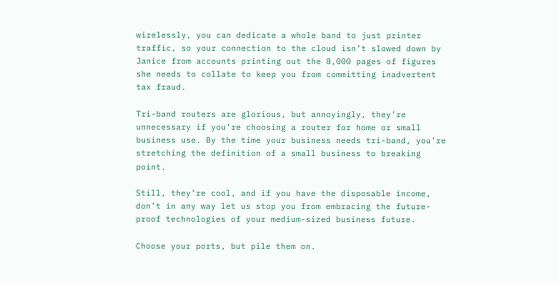wirelessly, you can dedicate a whole band to just printer traffic, so your connection to the cloud isn’t slowed down by Janice from accounts printing out the 8,000 pages of figures she needs to collate to keep you from committing inadvertent tax fraud.

Tri-band routers are glorious, but annoyingly, they’re unnecessary if you’re choosing a router for home or small business use. By the time your business needs tri-band, you’re stretching the definition of a small business to breaking point.

Still, they’re cool, and if you have the disposable income, don’t in any way let us stop you from embracing the future-proof technologies of your medium-sized business future.

Choose your ports, but pile them on.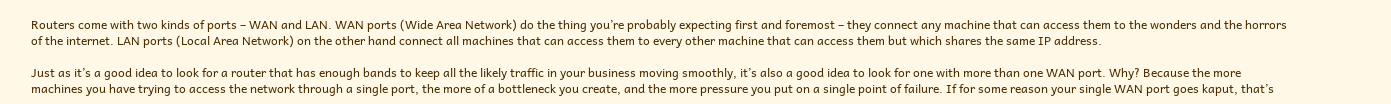Routers come with two kinds of ports – WAN and LAN. WAN ports (Wide Area Network) do the thing you’re probably expecting first and foremost – they connect any machine that can access them to the wonders and the horrors of the internet. LAN ports (Local Area Network) on the other hand connect all machines that can access them to every other machine that can access them but which shares the same IP address.

Just as it’s a good idea to look for a router that has enough bands to keep all the likely traffic in your business moving smoothly, it’s also a good idea to look for one with more than one WAN port. Why? Because the more machines you have trying to access the network through a single port, the more of a bottleneck you create, and the more pressure you put on a single point of failure. If for some reason your single WAN port goes kaput, that’s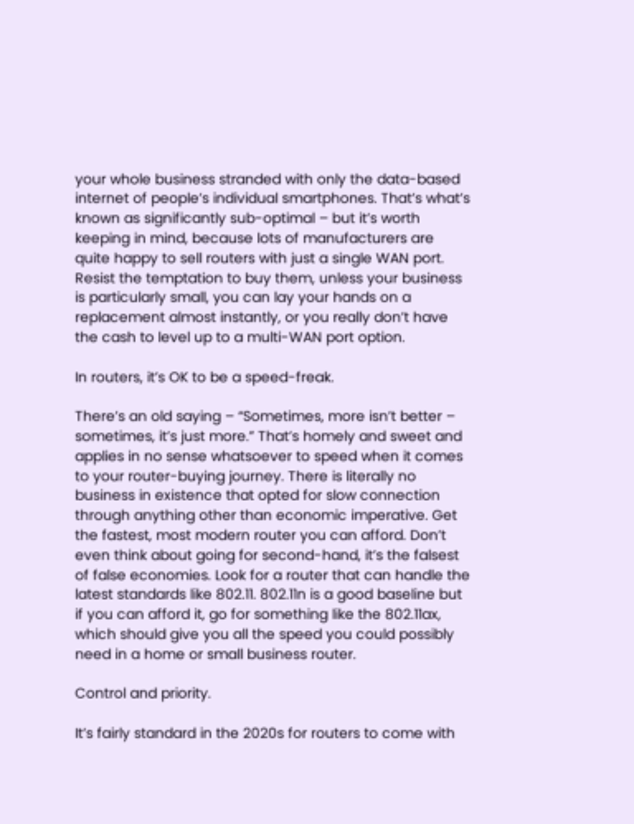your whole business stranded with only the data-based internet of people’s individual smartphones. That’s what’s known as significantly sub-optimal – but it’s worth keeping in mind, because lots of manufacturers are quite happy to sell routers with just a single WAN port. Resist the temptation to buy them, unless your business is particularly small, you can lay your hands on a replacement almost instantly, or you really don’t have the cash to level up to a multi-WAN port option.

In routers, it’s OK to be a speed-freak.

There’s an old saying – “Sometimes, more isn’t better – sometimes, it’s just more.” That’s homely and sweet and applies in no sense whatsoever to speed when it comes to your router-buying journey. There is literally no business in existence that opted for slow connection through anything other than economic imperative. Get the fastest, most modern router you can afford. Don’t even think about going for second-hand, it’s the falsest of false economies. Look for a router that can handle the latest standards like 802.11. 802.11n is a good baseline but if you can afford it, go for something like the 802.11ax, which should give you all the speed you could possibly need in a home or small business router.

Control and priority.

It’s fairly standard in the 2020s for routers to come with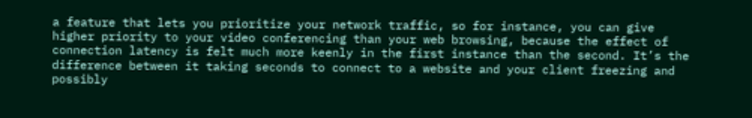a feature that lets you prioritize your network traffic, so for instance, you can give higher priority to your video conferencing than your web browsing, because the effect of connection latency is felt much more keenly in the first instance than the second. It’s the difference between it taking seconds to connect to a website and your client freezing and possibly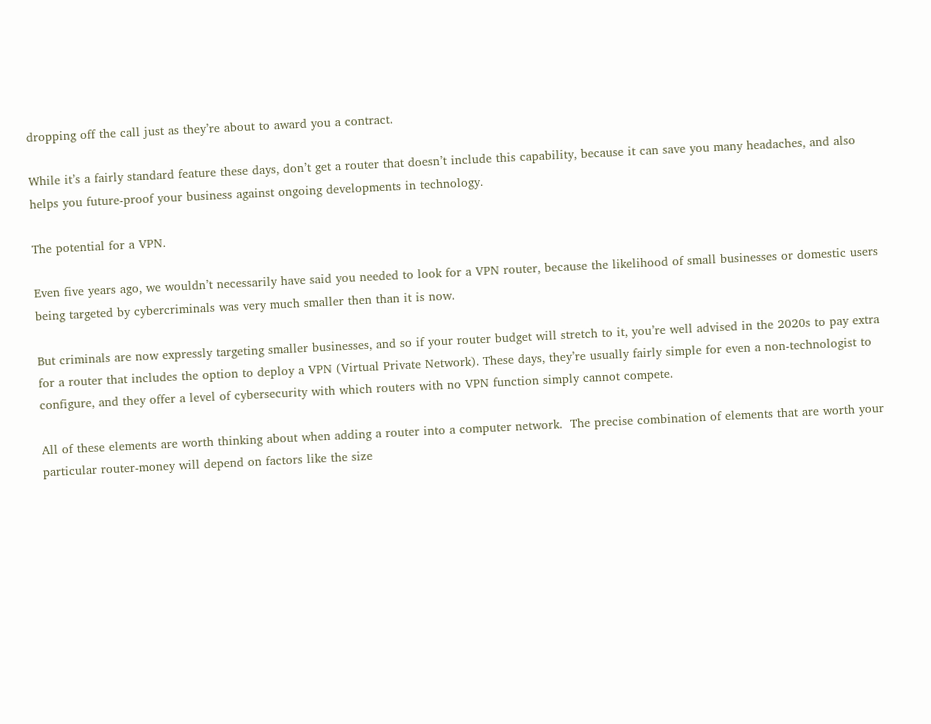dropping off the call just as they’re about to award you a contract.

While it’s a fairly standard feature these days, don’t get a router that doesn’t include this capability, because it can save you many headaches, and also helps you future-proof your business against ongoing developments in technology.

The potential for a VPN.

Even five years ago, we wouldn’t necessarily have said you needed to look for a VPN router, because the likelihood of small businesses or domestic users being targeted by cybercriminals was very much smaller then than it is now.

But criminals are now expressly targeting smaller businesses, and so if your router budget will stretch to it, you’re well advised in the 2020s to pay extra for a router that includes the option to deploy a VPN (Virtual Private Network). These days, they’re usually fairly simple for even a non-technologist to configure, and they offer a level of cybersecurity with which routers with no VPN function simply cannot compete.

All of these elements are worth thinking about when adding a router into a computer network.  The precise combination of elements that are worth your particular router-money will depend on factors like the size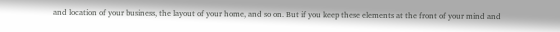and location of your business, the layout of your home, and so on. But if you keep these elements at the front of your mind and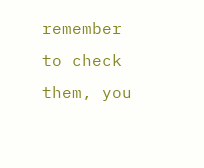remember to check them, you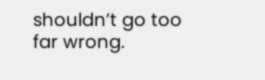shouldn’t go too far wrong.